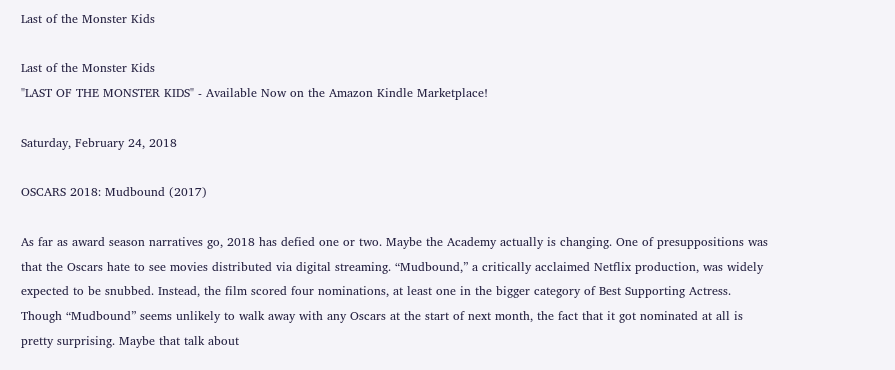Last of the Monster Kids

Last of the Monster Kids
"LAST OF THE MONSTER KIDS" - Available Now on the Amazon Kindle Marketplace!

Saturday, February 24, 2018

OSCARS 2018: Mudbound (2017)

As far as award season narratives go, 2018 has defied one or two. Maybe the Academy actually is changing. One of presuppositions was that the Oscars hate to see movies distributed via digital streaming. “Mudbound,” a critically acclaimed Netflix production, was widely expected to be snubbed. Instead, the film scored four nominations, at least one in the bigger category of Best Supporting Actress. Though “Mudbound” seems unlikely to walk away with any Oscars at the start of next month, the fact that it got nominated at all is pretty surprising. Maybe that talk about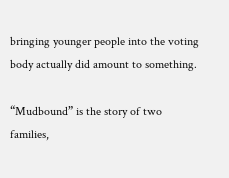bringing younger people into the voting body actually did amount to something.

“Mudbound” is the story of two families,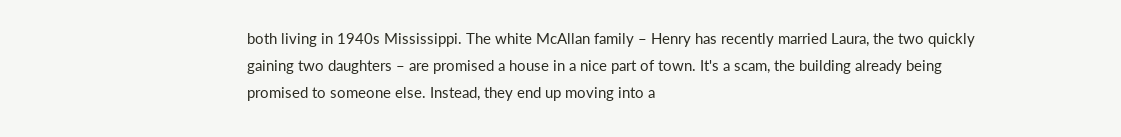both living in 1940s Mississippi. The white McAllan family – Henry has recently married Laura, the two quickly gaining two daughters – are promised a house in a nice part of town. It's a scam, the building already being promised to someone else. Instead, they end up moving into a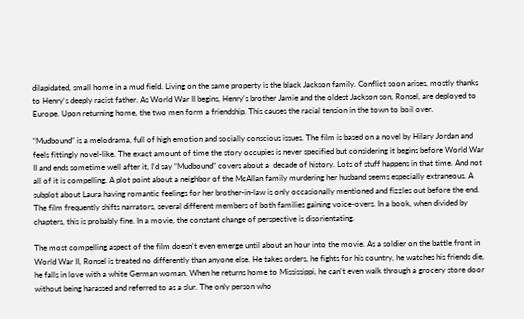dilapidated, small home in a mud field. Living on the same property is the black Jackson family. Conflict soon arises, mostly thanks to Henry's deeply racist father. As World War II begins, Henry's brother Jamie and the oldest Jackson son, Ronsel, are deployed to Europe. Upon returning home, the two men form a friendship. This causes the racial tension in the town to boil over.

“Mudbound” is a melodrama, full of high emotion and socially conscious issues. The film is based on a novel by Hilary Jordan and feels fittingly novel-like. The exact amount of time the story occupies is never specified but considering it begins before World War II and ends sometime well after it, I'd say “Mudbound” covers about a  decade of history. Lots of stuff happens in that time. And not all of it is compelling. A plot point about a neighbor of the McAllan family murdering her husband seems especially extraneous. A subplot about Laura having romantic feelings for her brother-in-law is only occasionally mentioned and fizzles out before the end. The film frequently shifts narrators, several different members of both families gaining voice-overs. In a book, when divided by chapters, this is probably fine. In a movie, the constant change of perspective is disorientating.

The most compelling aspect of the film doesn't even emerge until about an hour into the movie. As a soldier on the battle front in World War II, Ronsel is treated no differently than anyone else. He takes orders, he fights for his country, he watches his friends die, he falls in love with a white German woman. When he returns home to Mississippi, he can't even walk through a grocery store door without being harassed and referred to as a slur. The only person who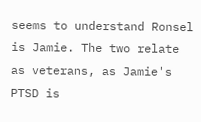seems to understand Ronsel is Jamie. The two relate as veterans, as Jamie's PTSD is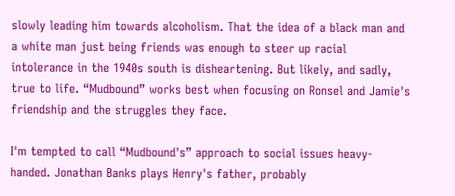slowly leading him towards alcoholism. That the idea of a black man and a white man just being friends was enough to steer up racial intolerance in the 1940s south is disheartening. But likely, and sadly, true to life. “Mudbound” works best when focusing on Ronsel and Jamie's friendship and the struggles they face.

I'm tempted to call “Mudbound's” approach to social issues heavy-handed. Jonathan Banks plays Henry's father, probably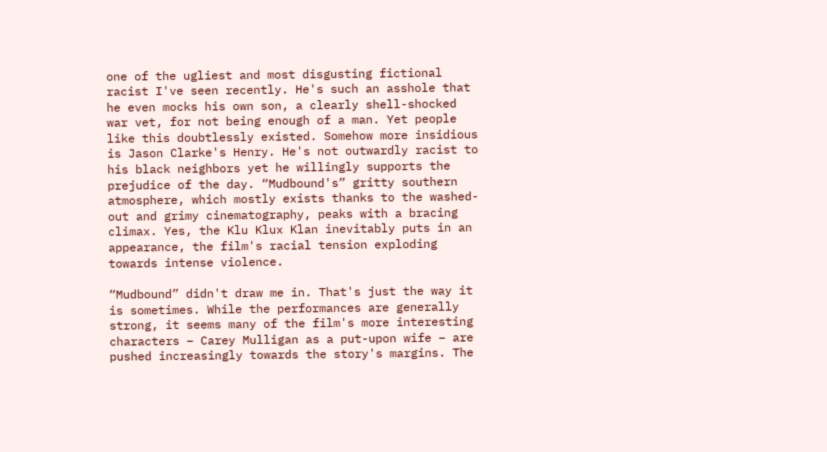one of the ugliest and most disgusting fictional racist I've seen recently. He's such an asshole that he even mocks his own son, a clearly shell-shocked war vet, for not being enough of a man. Yet people like this doubtlessly existed. Somehow more insidious is Jason Clarke's Henry. He's not outwardly racist to his black neighbors yet he willingly supports the prejudice of the day. “Mudbound's” gritty southern atmosphere, which mostly exists thanks to the washed-out and grimy cinematography, peaks with a bracing climax. Yes, the Klu Klux Klan inevitably puts in an appearance, the film's racial tension exploding towards intense violence.

“Mudbound” didn't draw me in. That's just the way it is sometimes. While the performances are generally strong, it seems many of the film's more interesting characters – Carey Mulligan as a put-upon wife – are pushed increasingly towards the story's margins. The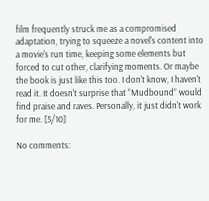film frequently struck me as a compromised adaptation, trying to squeeze a novel's content into a movie's run time, keeping some elements but forced to cut other, clarifying moments. Or maybe the book is just like this too. I don't know, I haven't read it. It doesn't surprise that “Mudbound” would find praise and raves. Personally, it just didn't work for me. [5/10]

No comments: